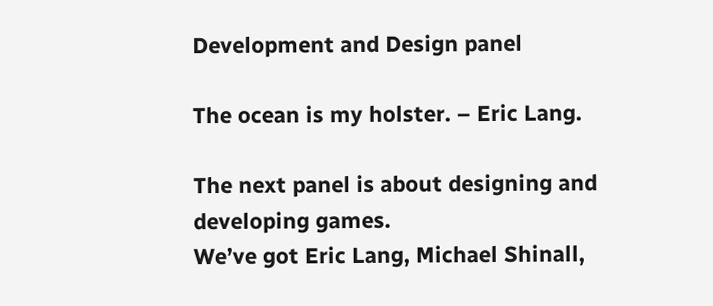Development and Design panel

The ocean is my holster. – Eric Lang.

The next panel is about designing and developing games.
We’ve got Eric Lang, Michael Shinall,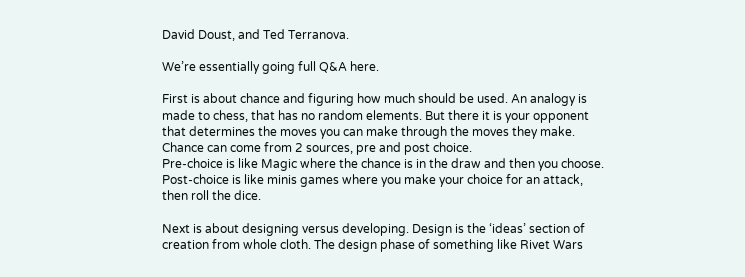David Doust, and Ted Terranova.

We’re essentially going full Q&A here.

First is about chance and figuring how much should be used. An analogy is made to chess, that has no random elements. But there it is your opponent that determines the moves you can make through the moves they make.
Chance can come from 2 sources, pre and post choice.
Pre-choice is like Magic where the chance is in the draw and then you choose.
Post-choice is like minis games where you make your choice for an attack, then roll the dice.

Next is about designing versus developing. Design is the ‘ideas’ section of creation from whole cloth. The design phase of something like Rivet Wars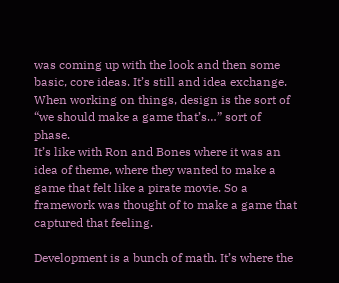was coming up with the look and then some basic, core ideas. It’s still and idea exchange.
When working on things, design is the sort of “we should make a game that’s…” sort of phase.
It’s like with Ron and Bones where it was an idea of theme, where they wanted to make a game that felt like a pirate movie. So a framework was thought of to make a game that captured that feeling.

Development is a bunch of math. It’s where the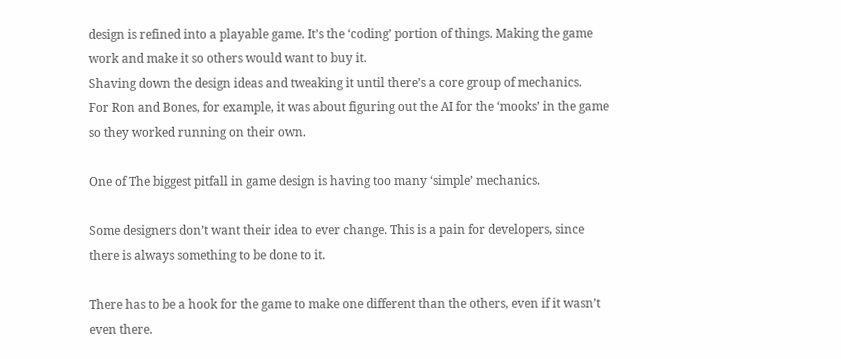design is refined into a playable game. It’s the ‘coding’ portion of things. Making the game work and make it so others would want to buy it.
Shaving down the design ideas and tweaking it until there’s a core group of mechanics.
For Ron and Bones, for example, it was about figuring out the AI for the ‘mooks’ in the game so they worked running on their own.

One of The biggest pitfall in game design is having too many ‘simple’ mechanics.

Some designers don’t want their idea to ever change. This is a pain for developers, since there is always something to be done to it.

There has to be a hook for the game to make one different than the others, even if it wasn’t even there.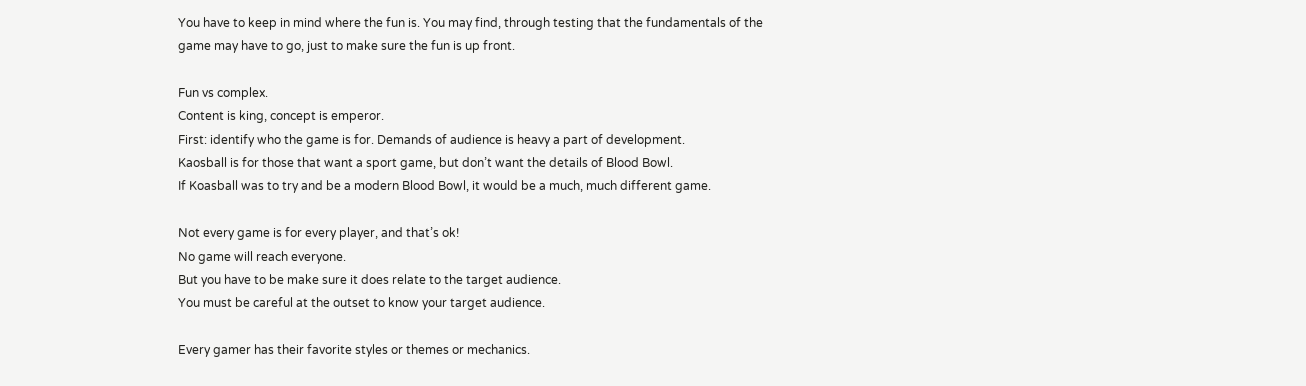You have to keep in mind where the fun is. You may find, through testing that the fundamentals of the game may have to go, just to make sure the fun is up front.

Fun vs complex.
Content is king, concept is emperor.
First: identify who the game is for. Demands of audience is heavy a part of development.
Kaosball is for those that want a sport game, but don’t want the details of Blood Bowl.
If Koasball was to try and be a modern Blood Bowl, it would be a much, much different game.

Not every game is for every player, and that’s ok!
No game will reach everyone.
But you have to be make sure it does relate to the target audience.
You must be careful at the outset to know your target audience.

Every gamer has their favorite styles or themes or mechanics.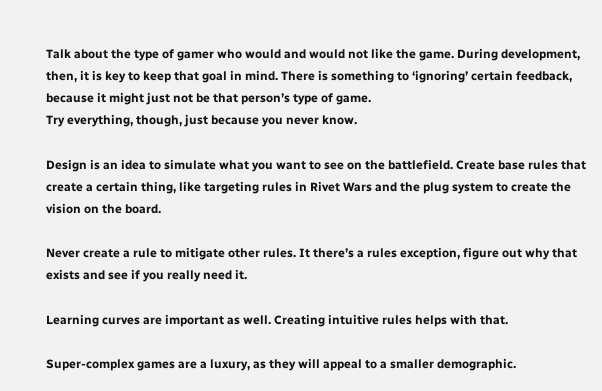Talk about the type of gamer who would and would not like the game. During development, then, it is key to keep that goal in mind. There is something to ‘ignoring’ certain feedback, because it might just not be that person’s type of game.
Try everything, though, just because you never know.

Design is an idea to simulate what you want to see on the battlefield. Create base rules that create a certain thing, like targeting rules in Rivet Wars and the plug system to create the vision on the board.

Never create a rule to mitigate other rules. It there’s a rules exception, figure out why that exists and see if you really need it.

Learning curves are important as well. Creating intuitive rules helps with that.

Super-complex games are a luxury, as they will appeal to a smaller demographic.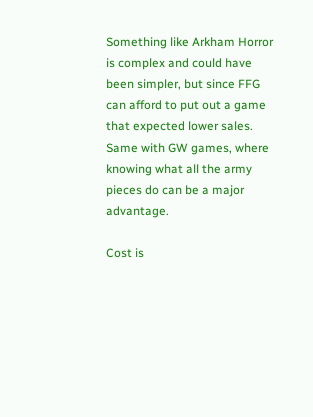Something like Arkham Horror is complex and could have been simpler, but since FFG can afford to put out a game that expected lower sales.
Same with GW games, where knowing what all the army pieces do can be a major advantage.

Cost is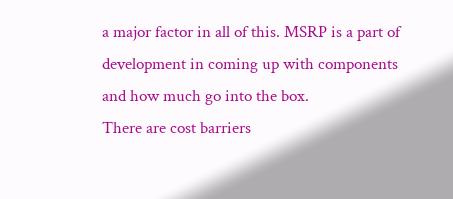a major factor in all of this. MSRP is a part of development in coming up with components and how much go into the box.
There are cost barriers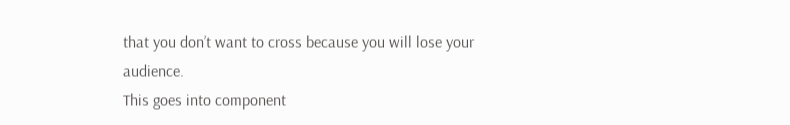that you don’t want to cross because you will lose your audience.
This goes into component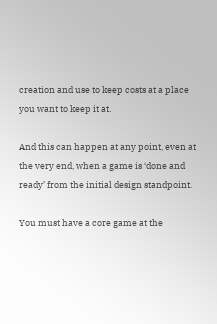creation and use to keep costs at a place you want to keep it at.

And this can happen at any point, even at the very end, when a game is ‘done and ready’ from the initial design standpoint.

You must have a core game at the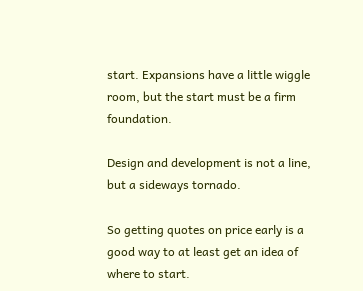start. Expansions have a little wiggle room, but the start must be a firm foundation.

Design and development is not a line, but a sideways tornado.

So getting quotes on price early is a good way to at least get an idea of where to start.